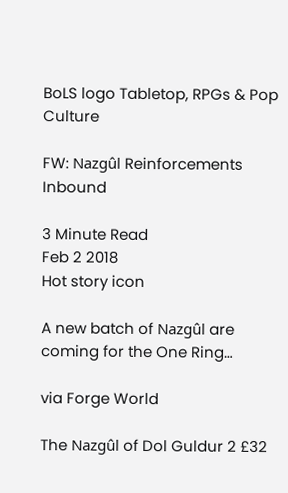BoLS logo Tabletop, RPGs & Pop Culture

FW: Nazgûl Reinforcements Inbound

3 Minute Read
Feb 2 2018
Hot story icon

A new batch of Nazgûl are coming for the One Ring…

via Forge World

The Nazgûl of Dol Guldur 2 £32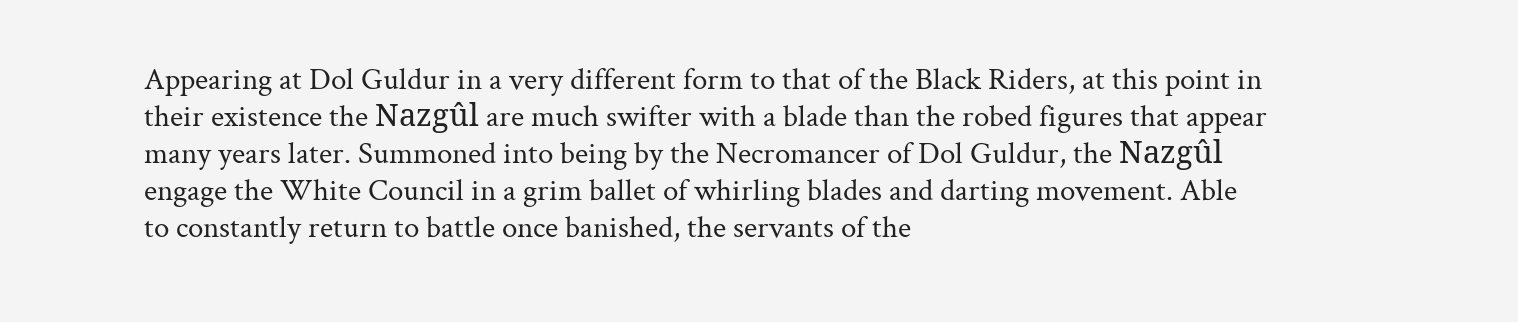Appearing at Dol Guldur in a very different form to that of the Black Riders, at this point in their existence the Nazgûl are much swifter with a blade than the robed figures that appear many years later. Summoned into being by the Necromancer of Dol Guldur, the Nazgûl engage the White Council in a grim ballet of whirling blades and darting movement. Able to constantly return to battle once banished, the servants of the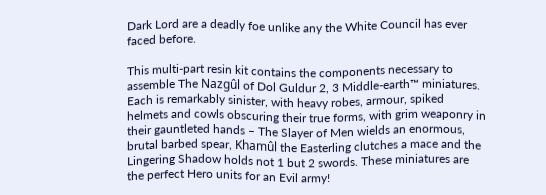Dark Lord are a deadly foe unlike any the White Council has ever faced before.

This multi-part resin kit contains the components necessary to assemble The Nazgûl of Dol Guldur 2, 3 Middle-earth™ miniatures. Each is remarkably sinister, with heavy robes, armour, spiked helmets and cowls obscuring their true forms, with grim weaponry in their gauntleted hands – The Slayer of Men wields an enormous, brutal barbed spear, Khamûl the Easterling clutches a mace and the Lingering Shadow holds not 1 but 2 swords. These miniatures are the perfect Hero units for an Evil army!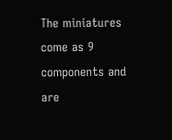The miniatures come as 9 components and are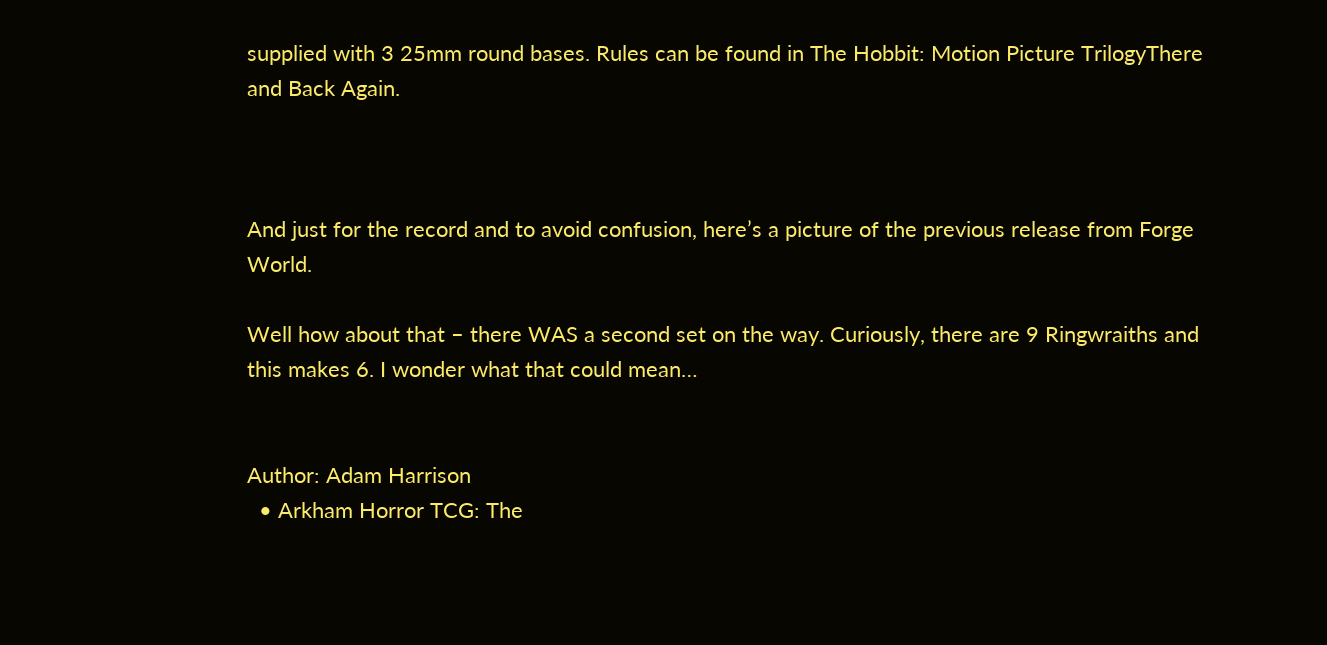supplied with 3 25mm round bases. Rules can be found in The Hobbit: Motion Picture TrilogyThere and Back Again.



And just for the record and to avoid confusion, here’s a picture of the previous release from Forge World.

Well how about that – there WAS a second set on the way. Curiously, there are 9 Ringwraiths and this makes 6. I wonder what that could mean…


Author: Adam Harrison
  • Arkham Horror TCG: The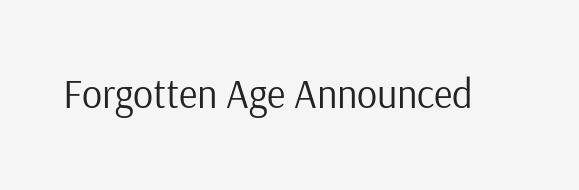Forgotten Age Announced